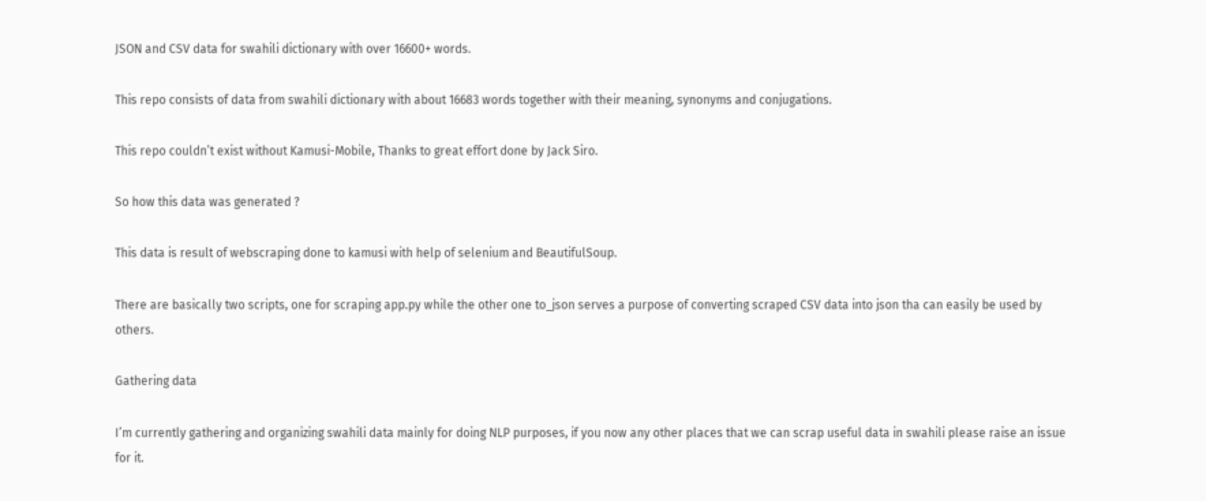JSON and CSV data for swahili dictionary with over 16600+ words.

This repo consists of data from swahili dictionary with about 16683 words together with their meaning, synonyms and conjugations.

This repo couldn’t exist without Kamusi-Mobile, Thanks to great effort done by Jack Siro.

So how this data was generated ?

This data is result of webscraping done to kamusi with help of selenium and BeautifulSoup.

There are basically two scripts, one for scraping app.py while the other one to_json serves a purpose of converting scraped CSV data into json tha can easily be used by others.

Gathering data

I’m currently gathering and organizing swahili data mainly for doing NLP purposes, if you now any other places that we can scrap useful data in swahili please raise an issue for it.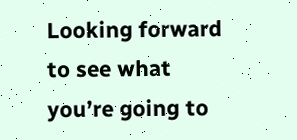Looking forward to see what you’re going to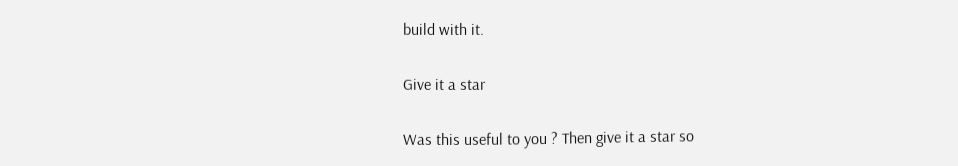build with it.

Give it a star

Was this useful to you ? Then give it a star so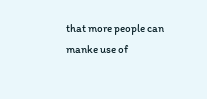that more people can manke use of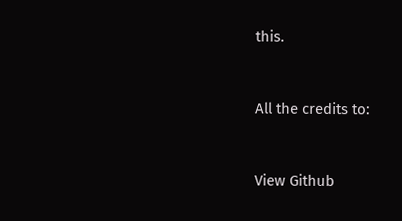this.


All the credits to:


View Github